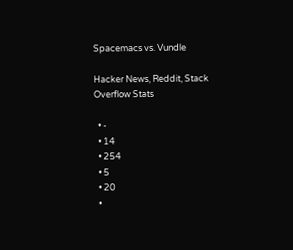Spacemacs vs. Vundle

Hacker News, Reddit, Stack Overflow Stats

  • -
  • 14
  • 254
  • 5
  • 20
  •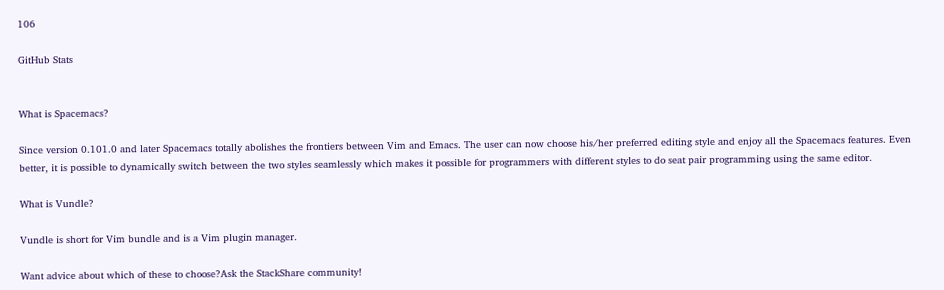106

GitHub Stats


What is Spacemacs?

Since version 0.101.0 and later Spacemacs totally abolishes the frontiers between Vim and Emacs. The user can now choose his/her preferred editing style and enjoy all the Spacemacs features. Even better, it is possible to dynamically switch between the two styles seamlessly which makes it possible for programmers with different styles to do seat pair programming using the same editor.

What is Vundle?

Vundle is short for Vim bundle and is a Vim plugin manager.

Want advice about which of these to choose?Ask the StackShare community!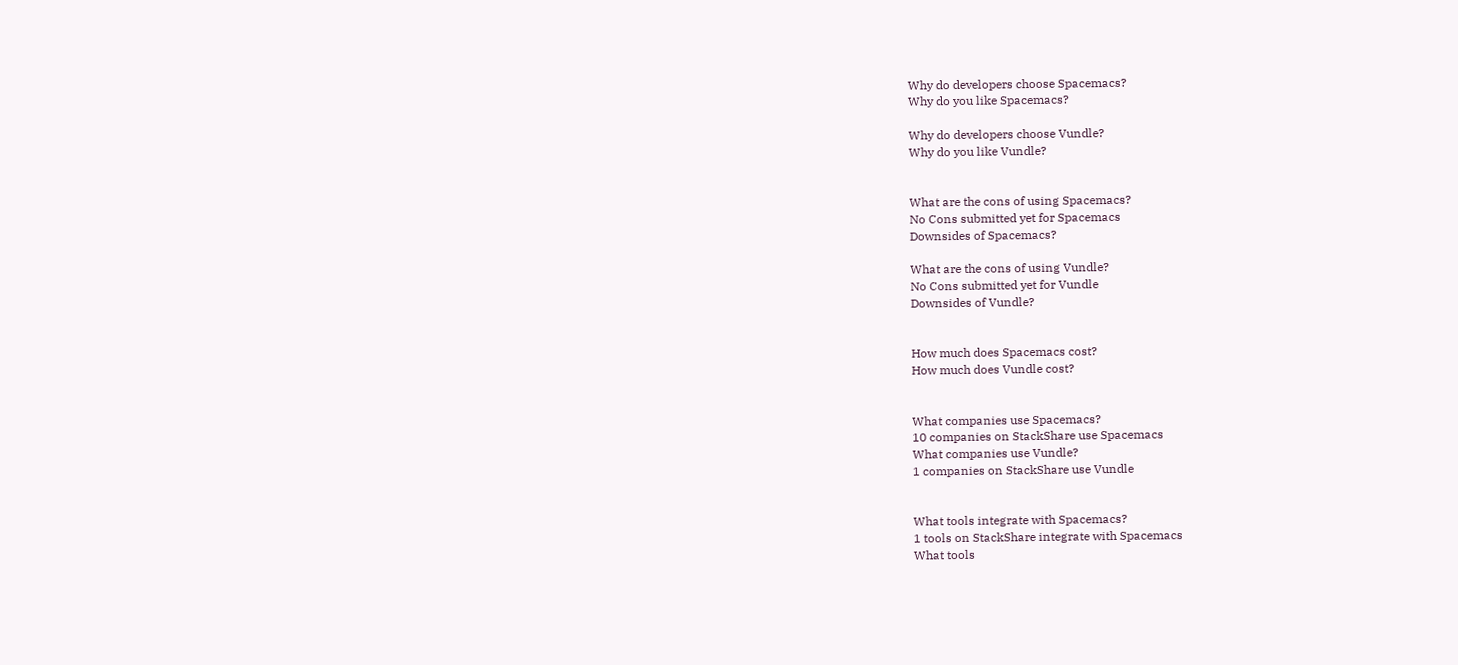Why do developers choose Spacemacs?
Why do you like Spacemacs?

Why do developers choose Vundle?
Why do you like Vundle?


What are the cons of using Spacemacs?
No Cons submitted yet for Spacemacs
Downsides of Spacemacs?

What are the cons of using Vundle?
No Cons submitted yet for Vundle
Downsides of Vundle?


How much does Spacemacs cost?
How much does Vundle cost?


What companies use Spacemacs?
10 companies on StackShare use Spacemacs
What companies use Vundle?
1 companies on StackShare use Vundle


What tools integrate with Spacemacs?
1 tools on StackShare integrate with Spacemacs
What tools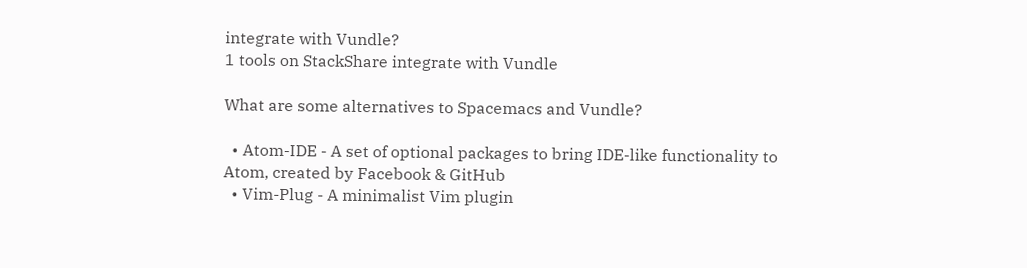integrate with Vundle?
1 tools on StackShare integrate with Vundle

What are some alternatives to Spacemacs and Vundle?

  • Atom-IDE - A set of optional packages to bring IDE-like functionality to Atom, created by Facebook & GitHub
  • Vim-Plug - A minimalist Vim plugin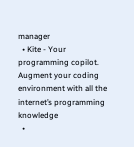manager
  • Kite - Your programming copilot. Augment your coding environment with all the internet’s programming knowledge
  •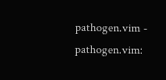pathogen.vim - pathogen.vim: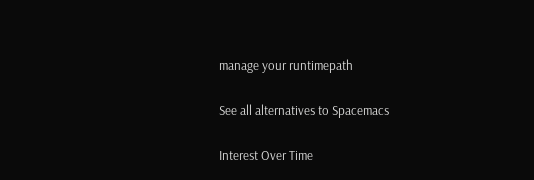manage your runtimepath

See all alternatives to Spacemacs

Interest Over Time